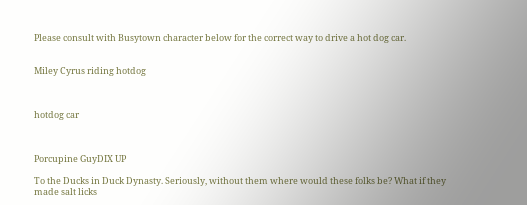Please consult with Busytown character below for the correct way to drive a hot dog car.


Miley Cyrus riding hotdog



hotdog car



Porcupine GuyDIX UP

To the Ducks in Duck Dynasty. Seriously, without them where would these folks be? What if they made salt licks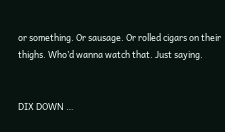or something. Or sausage. Or rolled cigars on their thighs. Who’d wanna watch that. Just saying.


DIX DOWN …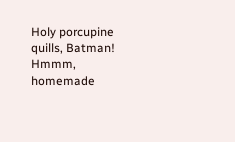Holy porcupine quills, Batman! Hmmm, homemade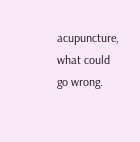acupuncture, what could go wrong.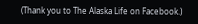(Thank you to The Alaska Life on Facebook.)